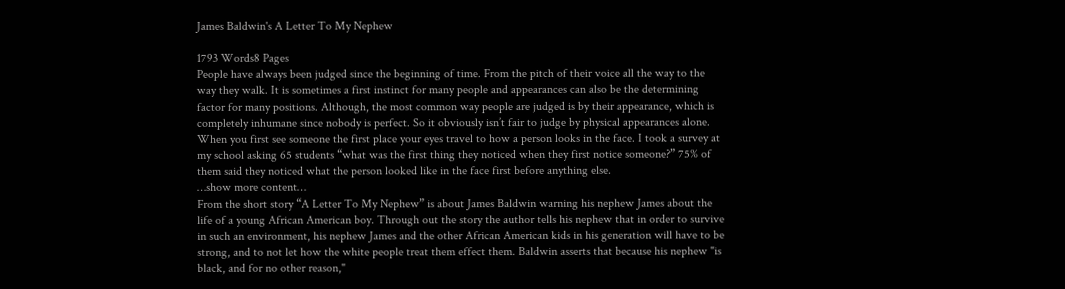James Baldwin's A Letter To My Nephew

1793 Words8 Pages
People have always been judged since the beginning of time. From the pitch of their voice all the way to the way they walk. It is sometimes a first instinct for many people and appearances can also be the determining factor for many positions. Although, the most common way people are judged is by their appearance, which is completely inhumane since nobody is perfect. So it obviously isn’t fair to judge by physical appearances alone.
When you first see someone the first place your eyes travel to how a person looks in the face. I took a survey at my school asking 65 students “what was the first thing they noticed when they first notice someone?” 75% of them said they noticed what the person looked like in the face first before anything else.
…show more content…
From the short story “A Letter To My Nephew” is about James Baldwin warning his nephew James about the life of a young African American boy. Through out the story the author tells his nephew that in order to survive in such an environment, his nephew James and the other African American kids in his generation will have to be strong, and to not let how the white people treat them effect them. Baldwin asserts that because his nephew "is black, and for no other reason,"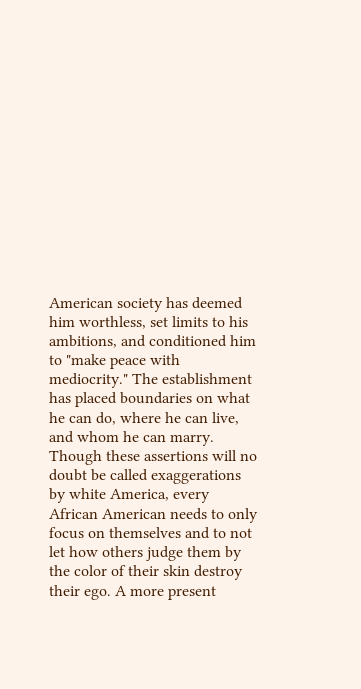American society has deemed him worthless, set limits to his ambitions, and conditioned him to "make peace with mediocrity." The establishment has placed boundaries on what he can do, where he can live, and whom he can marry. Though these assertions will no doubt be called exaggerations by white America, every African American needs to only focus on themselves and to not let how others judge them by the color of their skin destroy their ego. A more present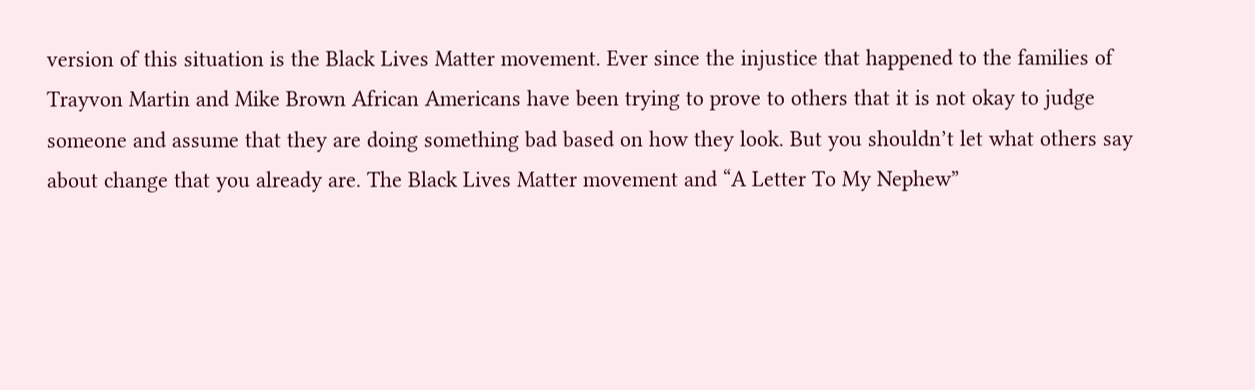version of this situation is the Black Lives Matter movement. Ever since the injustice that happened to the families of Trayvon Martin and Mike Brown African Americans have been trying to prove to others that it is not okay to judge someone and assume that they are doing something bad based on how they look. But you shouldn’t let what others say about change that you already are. The Black Lives Matter movement and “A Letter To My Nephew”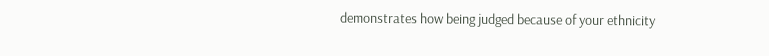demonstrates how being judged because of your ethnicity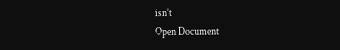isn’t
Open Document